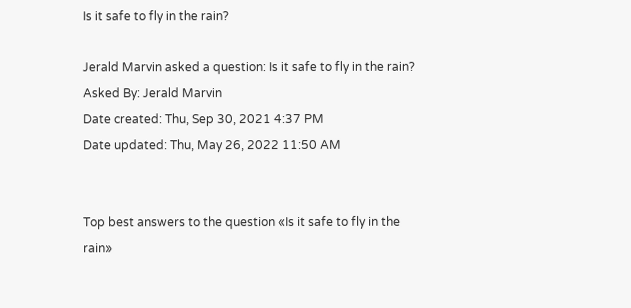Is it safe to fly in the rain?

Jerald Marvin asked a question: Is it safe to fly in the rain?
Asked By: Jerald Marvin
Date created: Thu, Sep 30, 2021 4:37 PM
Date updated: Thu, May 26, 2022 11:50 AM


Top best answers to the question «Is it safe to fly in the rain»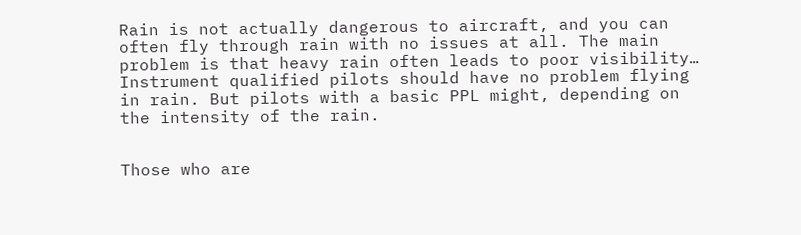Rain is not actually dangerous to aircraft, and you can often fly through rain with no issues at all. The main problem is that heavy rain often leads to poor visibility… Instrument qualified pilots should have no problem flying in rain. But pilots with a basic PPL might, depending on the intensity of the rain.


Those who are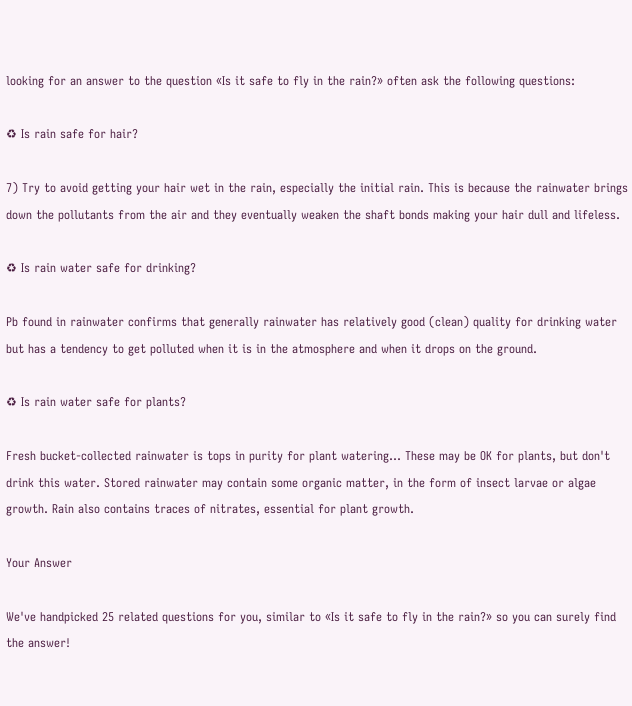looking for an answer to the question «Is it safe to fly in the rain?» often ask the following questions:

♻ Is rain safe for hair?

7) Try to avoid getting your hair wet in the rain, especially the initial rain. This is because the rainwater brings down the pollutants from the air and they eventually weaken the shaft bonds making your hair dull and lifeless.

♻ Is rain water safe for drinking?

Pb found in rainwater confirms that generally rainwater has relatively good (clean) quality for drinking water but has a tendency to get polluted when it is in the atmosphere and when it drops on the ground.

♻ Is rain water safe for plants?

Fresh bucket-collected rainwater is tops in purity for plant watering… These may be OK for plants, but don't drink this water. Stored rainwater may contain some organic matter, in the form of insect larvae or algae growth. Rain also contains traces of nitrates, essential for plant growth.

Your Answer

We've handpicked 25 related questions for you, similar to «Is it safe to fly in the rain?» so you can surely find the answer!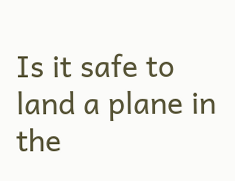Is it safe to land a plane in the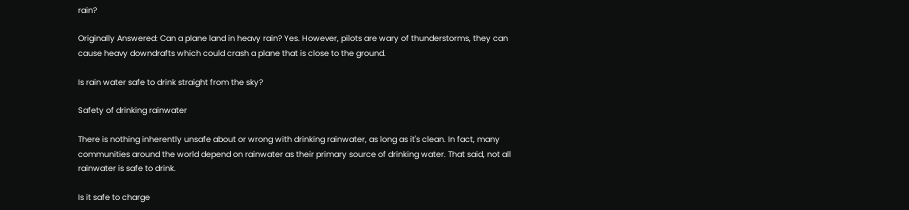rain?

Originally Answered: Can a plane land in heavy rain? Yes. However, pilots are wary of thunderstorms, they can cause heavy downdrafts which could crash a plane that is close to the ground.

Is rain water safe to drink straight from the sky?

Safety of drinking rainwater

There is nothing inherently unsafe about or wrong with drinking rainwater, as long as it's clean. In fact, many communities around the world depend on rainwater as their primary source of drinking water. That said, not all rainwater is safe to drink.

Is it safe to charge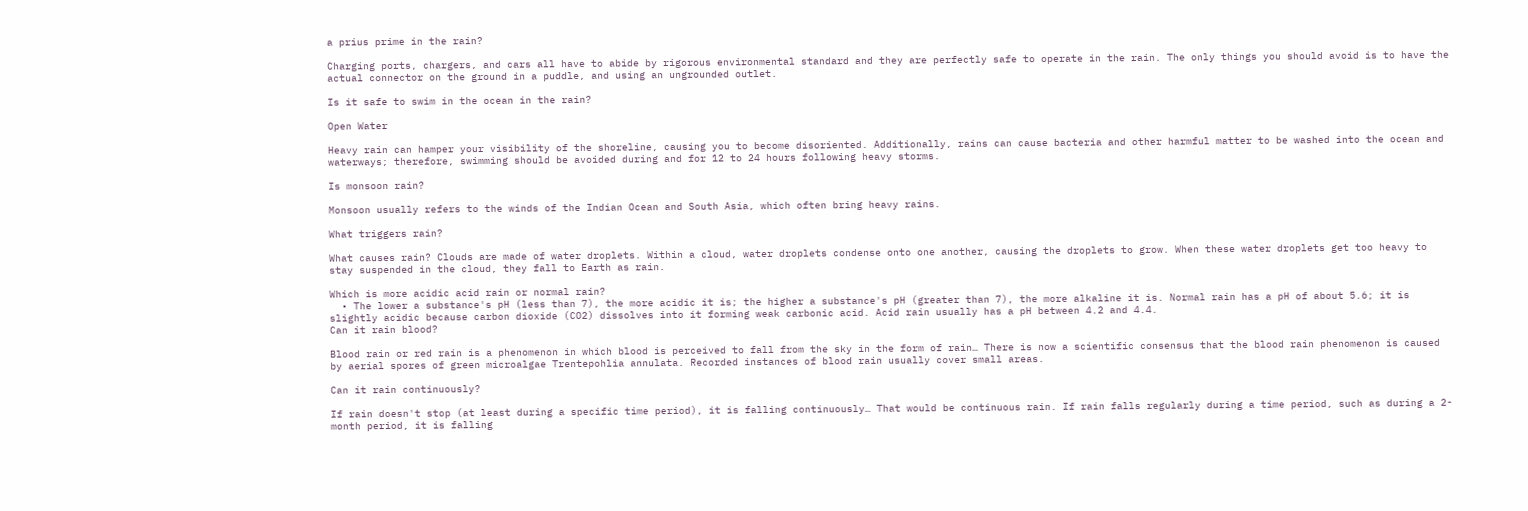a prius prime in the rain?

Charging ports, chargers, and cars all have to abide by rigorous environmental standard and they are perfectly safe to operate in the rain. The only things you should avoid is to have the actual connector on the ground in a puddle, and using an ungrounded outlet.

Is it safe to swim in the ocean in the rain?

Open Water

Heavy rain can hamper your visibility of the shoreline, causing you to become disoriented. Additionally, rains can cause bacteria and other harmful matter to be washed into the ocean and waterways; therefore, swimming should be avoided during and for 12 to 24 hours following heavy storms.

Is monsoon rain?

Monsoon usually refers to the winds of the Indian Ocean and South Asia, which often bring heavy rains.

What triggers rain?

What causes rain? Clouds are made of water droplets. Within a cloud, water droplets condense onto one another, causing the droplets to grow. When these water droplets get too heavy to stay suspended in the cloud, they fall to Earth as rain.

Which is more acidic acid rain or normal rain?
  • The lower a substance's pH (less than 7), the more acidic it is; the higher a substance's pH (greater than 7), the more alkaline it is. Normal rain has a pH of about 5.6; it is slightly acidic because carbon dioxide (CO2) dissolves into it forming weak carbonic acid. Acid rain usually has a pH between 4.2 and 4.4.
Can it rain blood?

Blood rain or red rain is a phenomenon in which blood is perceived to fall from the sky in the form of rain… There is now a scientific consensus that the blood rain phenomenon is caused by aerial spores of green microalgae Trentepohlia annulata. Recorded instances of blood rain usually cover small areas.

Can it rain continuously?

If rain doesn't stop (at least during a specific time period), it is falling continuously… That would be continuous rain. If rain falls regularly during a time period, such as during a 2-month period, it is falling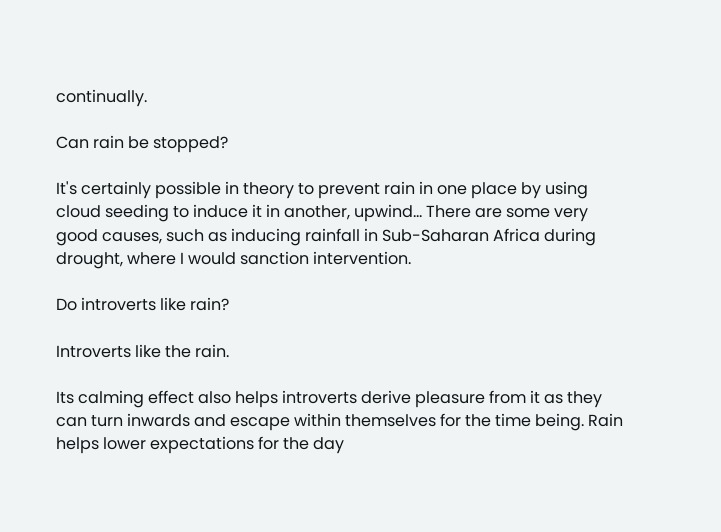continually.

Can rain be stopped?

It's certainly possible in theory to prevent rain in one place by using cloud seeding to induce it in another, upwind… There are some very good causes, such as inducing rainfall in Sub-Saharan Africa during drought, where I would sanction intervention.

Do introverts like rain?

Introverts like the rain.

Its calming effect also helps introverts derive pleasure from it as they can turn inwards and escape within themselves for the time being. Rain helps lower expectations for the day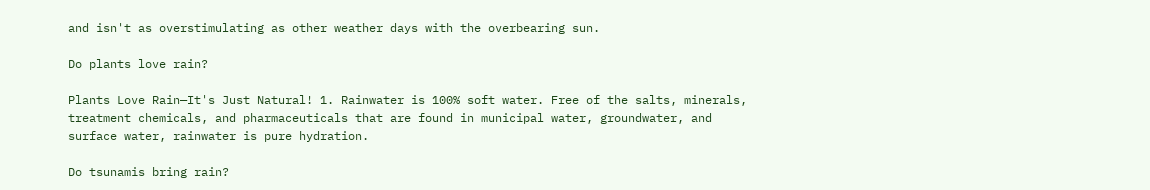and isn't as overstimulating as other weather days with the overbearing sun.

Do plants love rain?

Plants Love Rain—It's Just Natural! 1. Rainwater is 100% soft water. Free of the salts, minerals, treatment chemicals, and pharmaceuticals that are found in municipal water, groundwater, and surface water, rainwater is pure hydration.

Do tsunamis bring rain?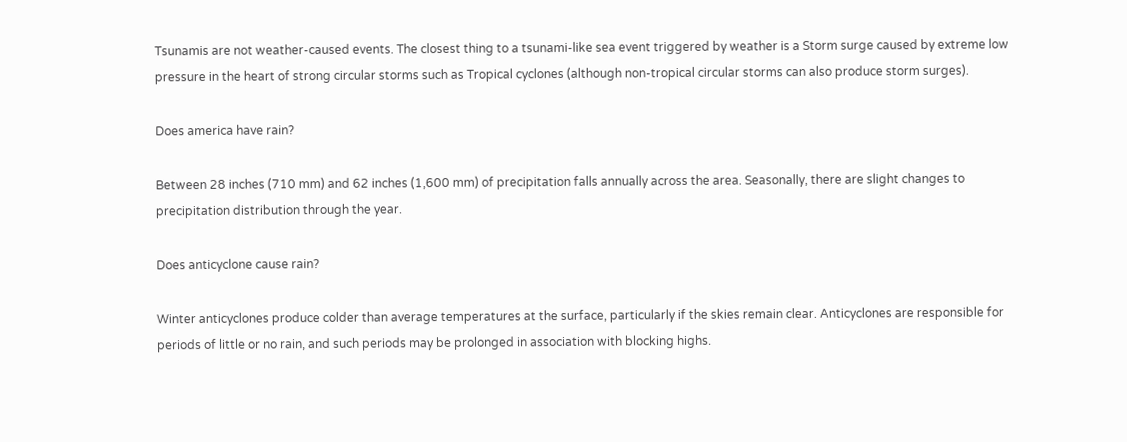Tsunamis are not weather-caused events. The closest thing to a tsunami-like sea event triggered by weather is a Storm surge caused by extreme low pressure in the heart of strong circular storms such as Tropical cyclones (although non-tropical circular storms can also produce storm surges).

Does america have rain?

Between 28 inches (710 mm) and 62 inches (1,600 mm) of precipitation falls annually across the area. Seasonally, there are slight changes to precipitation distribution through the year.

Does anticyclone cause rain?

Winter anticyclones produce colder than average temperatures at the surface, particularly if the skies remain clear. Anticyclones are responsible for periods of little or no rain, and such periods may be prolonged in association with blocking highs.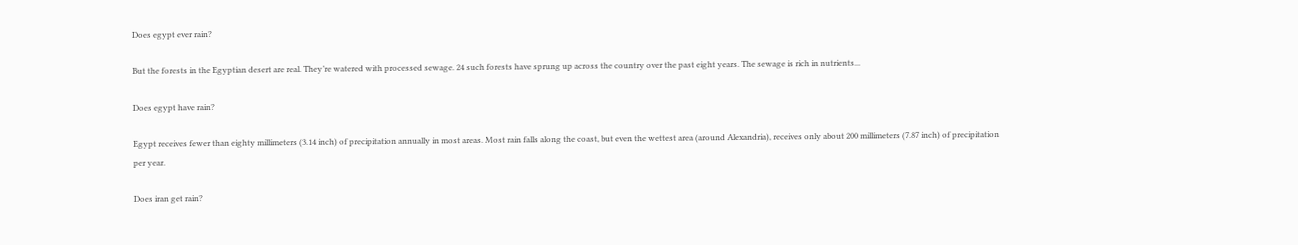Does egypt ever rain?

But the forests in the Egyptian desert are real. They’re watered with processed sewage. 24 such forests have sprung up across the country over the past eight years. The sewage is rich in nutrients...

Does egypt have rain?

Egypt receives fewer than eighty millimeters (3.14 inch) of precipitation annually in most areas. Most rain falls along the coast, but even the wettest area (around Alexandria), receives only about 200 millimeters (7.87 inch) of precipitation per year.

Does iran get rain?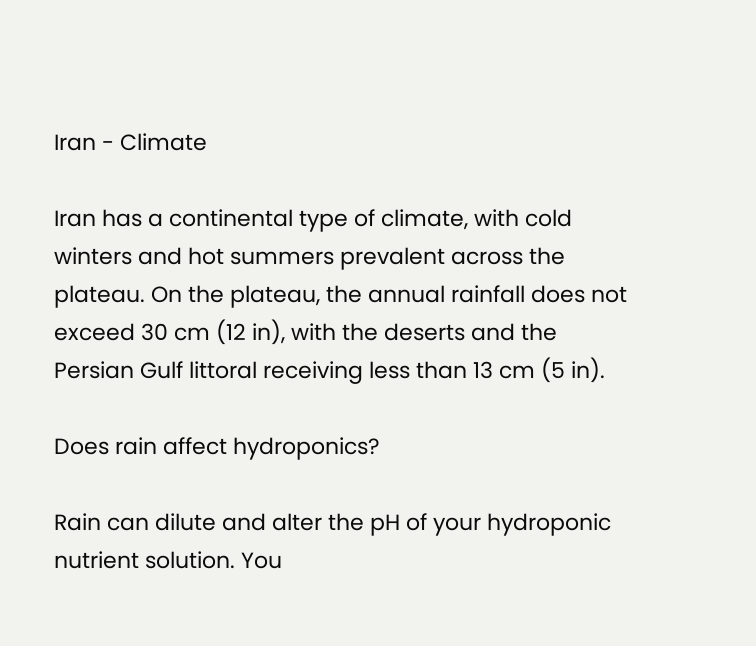Iran - Climate

Iran has a continental type of climate, with cold winters and hot summers prevalent across the plateau. On the plateau, the annual rainfall does not exceed 30 cm (12 in), with the deserts and the Persian Gulf littoral receiving less than 13 cm (5 in).

Does rain affect hydroponics?

Rain can dilute and alter the pH of your hydroponic nutrient solution. You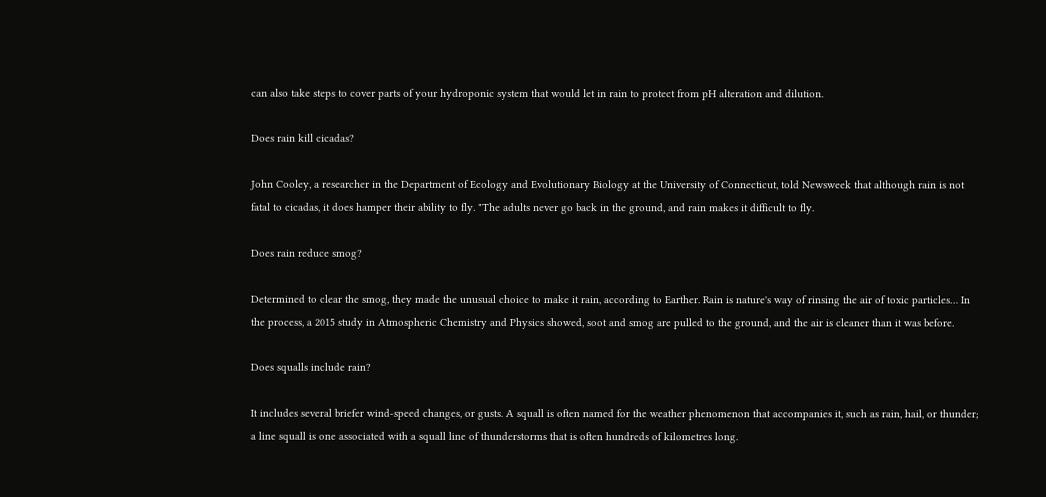can also take steps to cover parts of your hydroponic system that would let in rain to protect from pH alteration and dilution.

Does rain kill cicadas?

John Cooley, a researcher in the Department of Ecology and Evolutionary Biology at the University of Connecticut, told Newsweek that although rain is not fatal to cicadas, it does hamper their ability to fly. "The adults never go back in the ground, and rain makes it difficult to fly.

Does rain reduce smog?

Determined to clear the smog, they made the unusual choice to make it rain, according to Earther. Rain is nature's way of rinsing the air of toxic particles… In the process, a 2015 study in Atmospheric Chemistry and Physics showed, soot and smog are pulled to the ground, and the air is cleaner than it was before.

Does squalls include rain?

It includes several briefer wind-speed changes, or gusts. A squall is often named for the weather phenomenon that accompanies it, such as rain, hail, or thunder; a line squall is one associated with a squall line of thunderstorms that is often hundreds of kilometres long.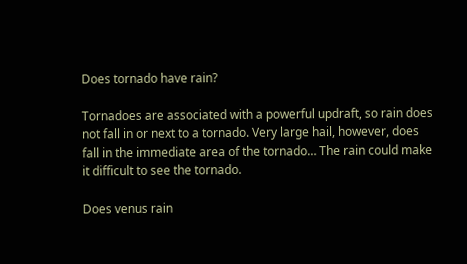Does tornado have rain?

Tornadoes are associated with a powerful updraft, so rain does not fall in or next to a tornado. Very large hail, however, does fall in the immediate area of the tornado… The rain could make it difficult to see the tornado.

Does venus rain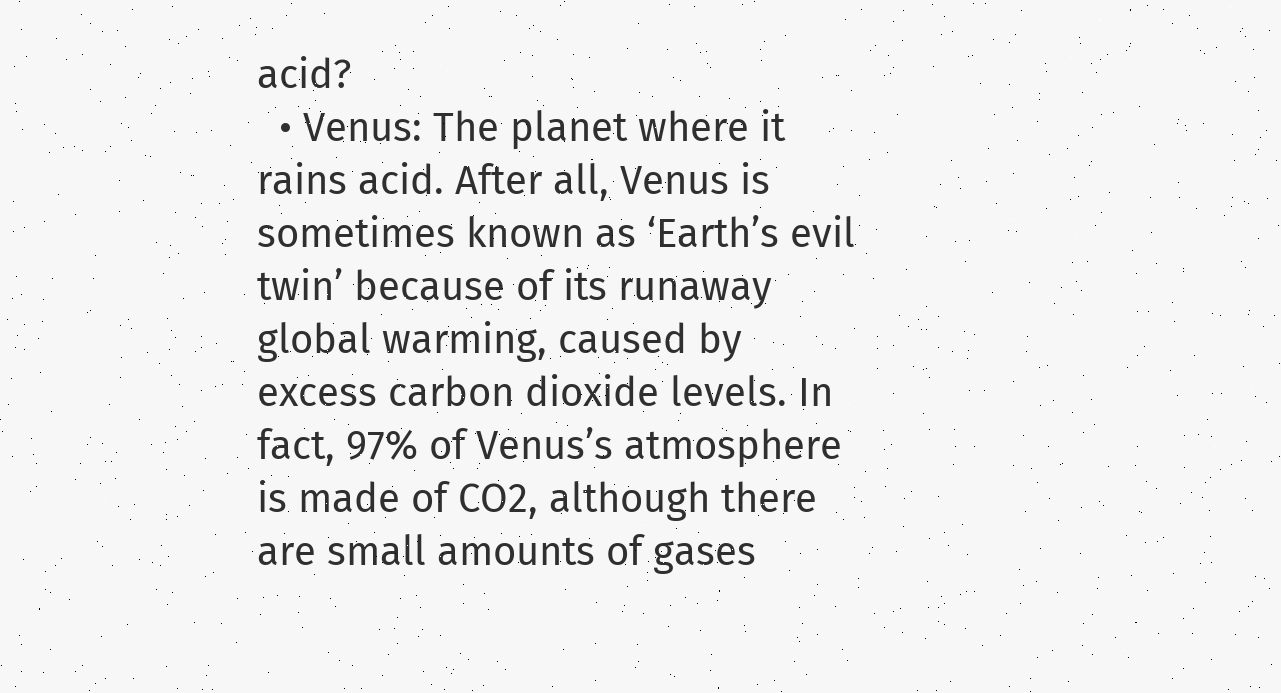acid?
  • Venus: The planet where it rains acid. After all, Venus is sometimes known as ‘Earth’s evil twin’ because of its runaway global warming, caused by excess carbon dioxide levels. In fact, 97% of Venus’s atmosphere is made of CO2, although there are small amounts of gases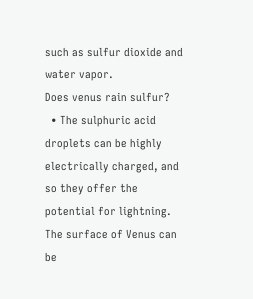such as sulfur dioxide and water vapor.
Does venus rain sulfur?
  • The sulphuric acid droplets can be highly electrically charged, and so they offer the potential for lightning. The surface of Venus can be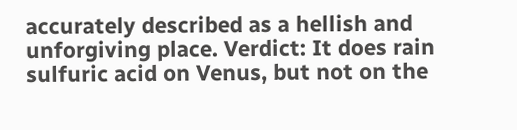accurately described as a hellish and unforgiving place. Verdict: It does rain sulfuric acid on Venus, but not on the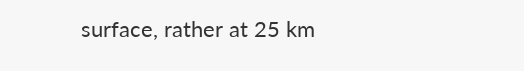surface, rather at 25 km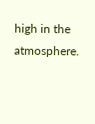high in the atmosphere.